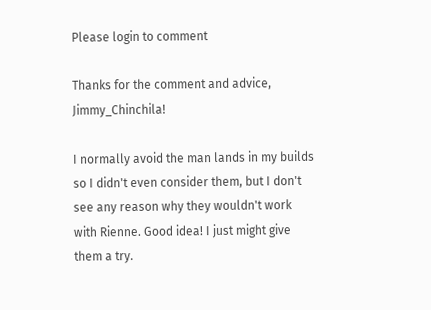Please login to comment

Thanks for the comment and advice, Jimmy_Chinchila!

I normally avoid the man lands in my builds so I didn't even consider them, but I don't see any reason why they wouldn't work with Rienne. Good idea! I just might give them a try.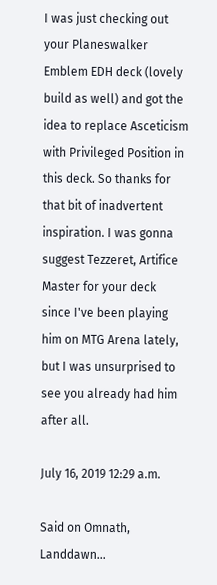I was just checking out your Planeswalker Emblem EDH deck (lovely build as well) and got the idea to replace Asceticism with Privileged Position in this deck. So thanks for that bit of inadvertent inspiration. I was gonna suggest Tezzeret, Artifice Master for your deck since I've been playing him on MTG Arena lately, but I was unsurprised to see you already had him after all.

July 16, 2019 12:29 a.m.

Said on Omnath, Landdawn...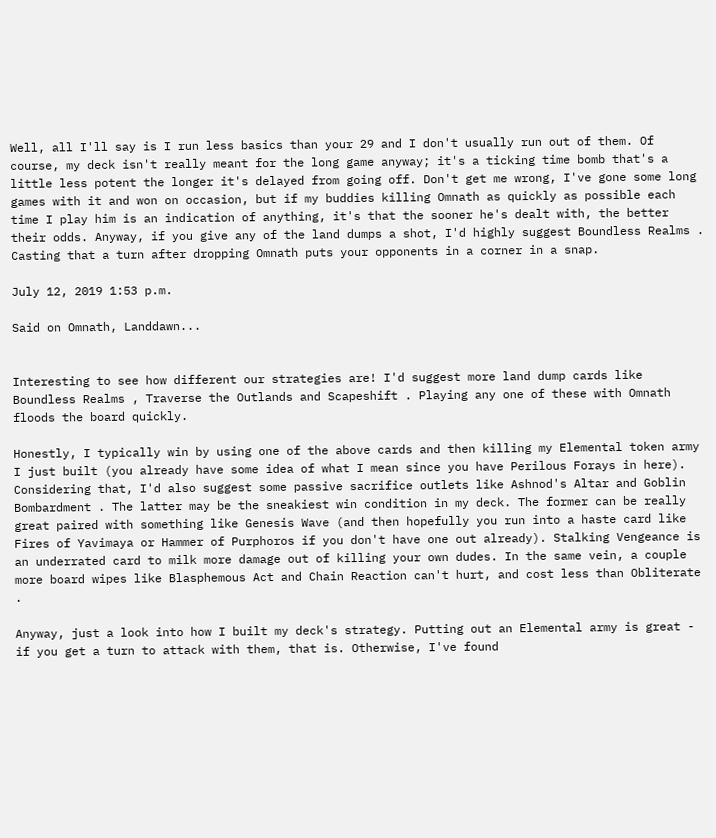Well, all I'll say is I run less basics than your 29 and I don't usually run out of them. Of course, my deck isn't really meant for the long game anyway; it's a ticking time bomb that's a little less potent the longer it's delayed from going off. Don't get me wrong, I've gone some long games with it and won on occasion, but if my buddies killing Omnath as quickly as possible each time I play him is an indication of anything, it's that the sooner he's dealt with, the better their odds. Anyway, if you give any of the land dumps a shot, I'd highly suggest Boundless Realms . Casting that a turn after dropping Omnath puts your opponents in a corner in a snap.

July 12, 2019 1:53 p.m.

Said on Omnath, Landdawn...


Interesting to see how different our strategies are! I'd suggest more land dump cards like Boundless Realms , Traverse the Outlands and Scapeshift . Playing any one of these with Omnath floods the board quickly.

Honestly, I typically win by using one of the above cards and then killing my Elemental token army I just built (you already have some idea of what I mean since you have Perilous Forays in here). Considering that, I'd also suggest some passive sacrifice outlets like Ashnod's Altar and Goblin Bombardment . The latter may be the sneakiest win condition in my deck. The former can be really great paired with something like Genesis Wave (and then hopefully you run into a haste card like Fires of Yavimaya or Hammer of Purphoros if you don't have one out already). Stalking Vengeance is an underrated card to milk more damage out of killing your own dudes. In the same vein, a couple more board wipes like Blasphemous Act and Chain Reaction can't hurt, and cost less than Obliterate .

Anyway, just a look into how I built my deck's strategy. Putting out an Elemental army is great - if you get a turn to attack with them, that is. Otherwise, I've found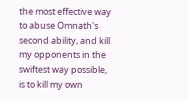the most effective way to abuse Omnath's second ability, and kill my opponents in the swiftest way possible, is to kill my own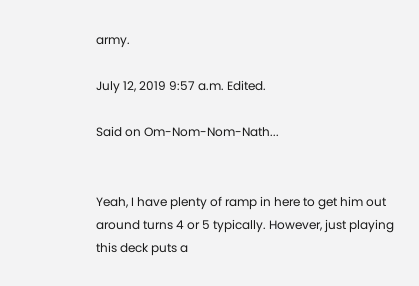army.

July 12, 2019 9:57 a.m. Edited.

Said on Om-Nom-Nom-Nath...


Yeah, I have plenty of ramp in here to get him out around turns 4 or 5 typically. However, just playing this deck puts a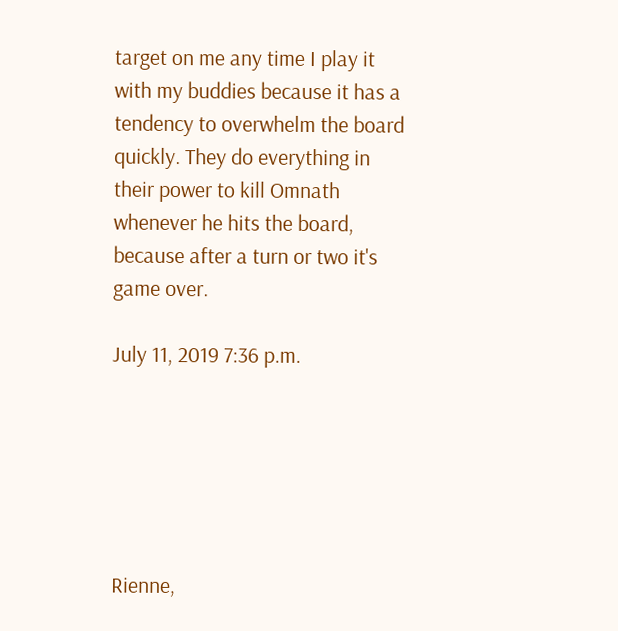target on me any time I play it with my buddies because it has a tendency to overwhelm the board quickly. They do everything in their power to kill Omnath whenever he hits the board, because after a turn or two it's game over.

July 11, 2019 7:36 p.m.






Rienne,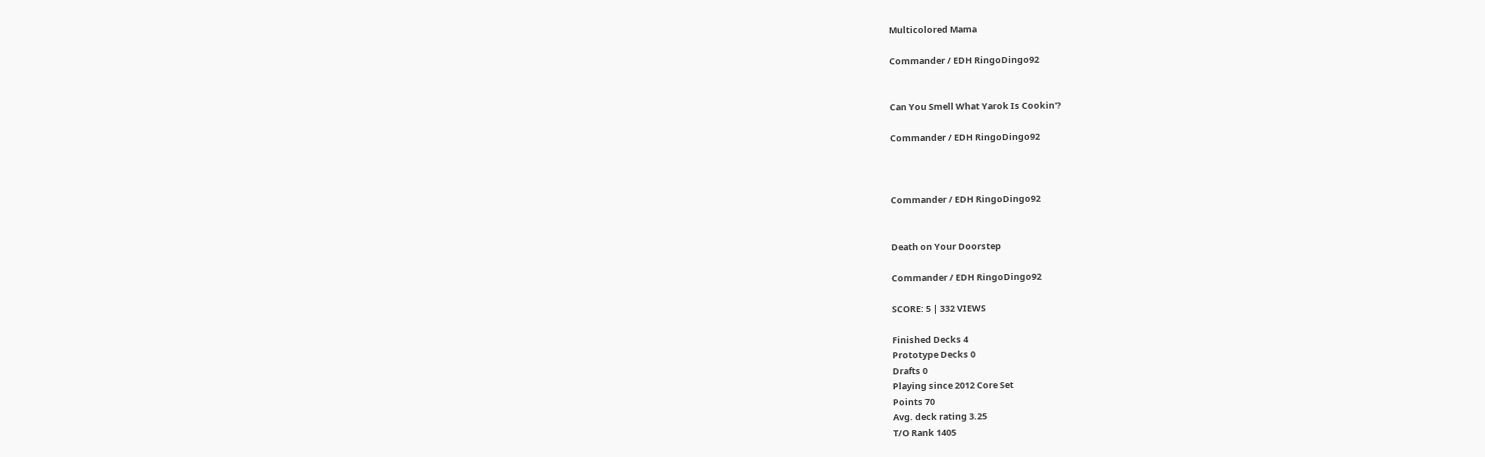Multicolored Mama

Commander / EDH RingoDingo92


Can You Smell What Yarok Is Cookin'?

Commander / EDH RingoDingo92



Commander / EDH RingoDingo92


Death on Your Doorstep

Commander / EDH RingoDingo92

SCORE: 5 | 332 VIEWS

Finished Decks 4
Prototype Decks 0
Drafts 0
Playing since 2012 Core Set
Points 70
Avg. deck rating 3.25
T/O Rank 1405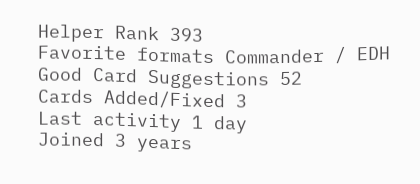Helper Rank 393
Favorite formats Commander / EDH
Good Card Suggestions 52
Cards Added/Fixed 3
Last activity 1 day
Joined 3 years